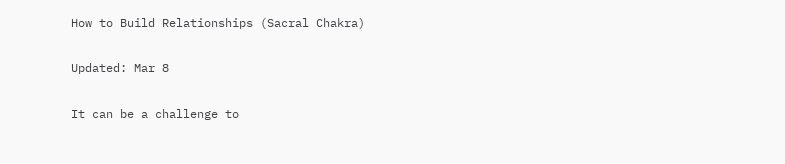How to Build Relationships (Sacral Chakra)

Updated: Mar 8

It can be a challenge to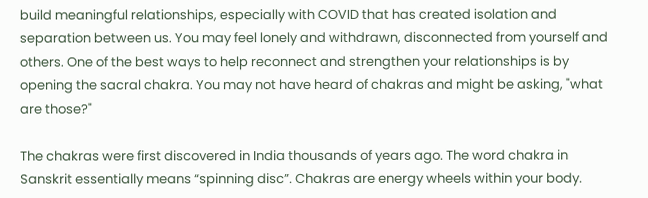build meaningful relationships, especially with COVID that has created isolation and separation between us. You may feel lonely and withdrawn, disconnected from yourself and others. One of the best ways to help reconnect and strengthen your relationships is by opening the sacral chakra. You may not have heard of chakras and might be asking, "what are those?"

The chakras were first discovered in India thousands of years ago. The word chakra in Sanskrit essentially means “spinning disc”. Chakras are energy wheels within your body.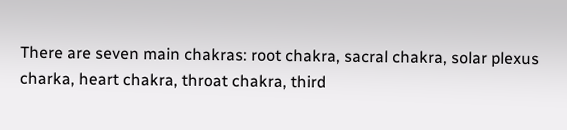There are seven main chakras: root chakra, sacral chakra, solar plexus charka, heart chakra, throat chakra, third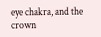eye chakra, and the crown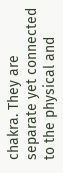chakra. They are separate yet connected to the physical and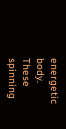energetic body. These spinning